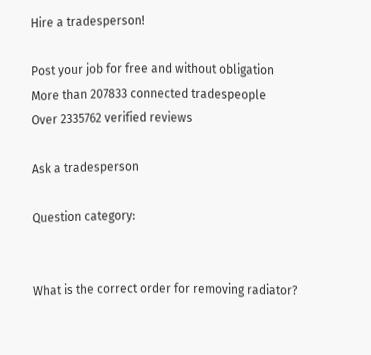Hire a tradesperson!

Post your job for free and without obligation
More than 207833 connected tradespeople
Over 2335762 verified reviews

Ask a tradesperson

Question category:


What is the correct order for removing radiator?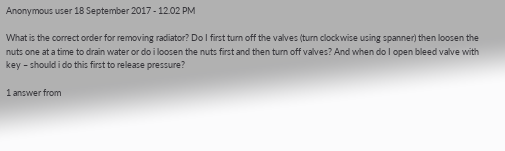Anonymous user 18 September 2017 - 12.02 PM

What is the correct order for removing radiator? Do I first turn off the valves (turn clockwise using spanner) then loosen the nuts one at a time to drain water or do i loosen the nuts first and then turn off valves? And when do I open bleed valve with key – should i do this first to release pressure?

1 answer from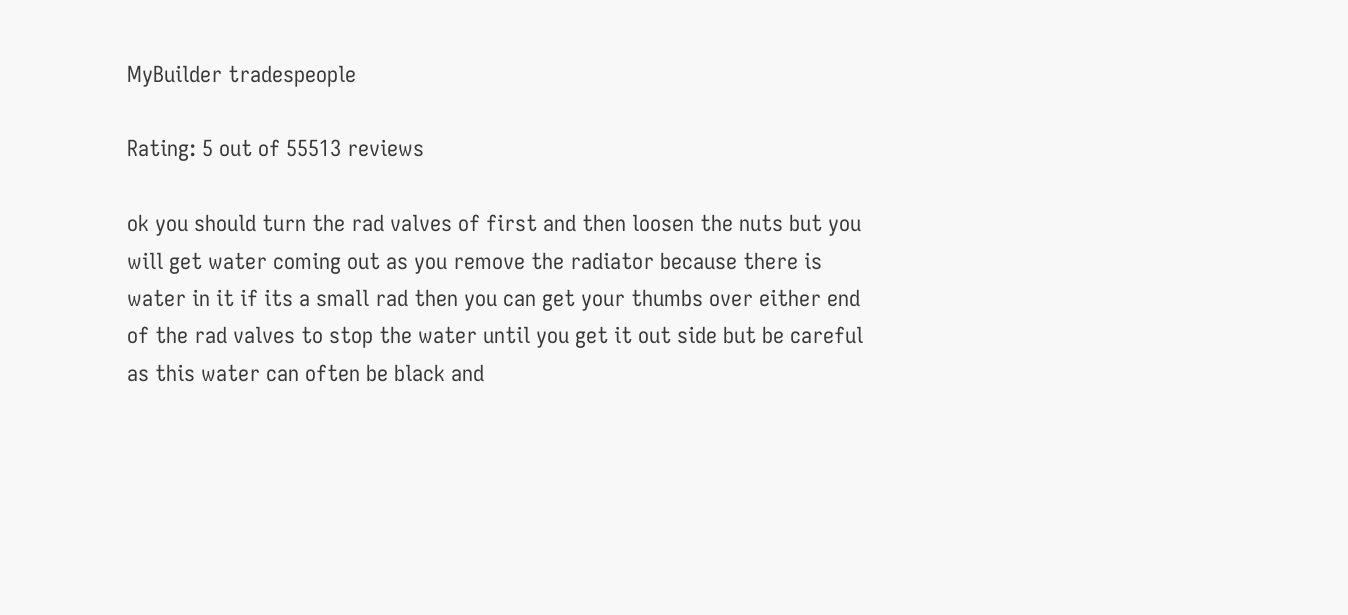MyBuilder tradespeople

Rating: 5 out of 55513 reviews

ok you should turn the rad valves of first and then loosen the nuts but you will get water coming out as you remove the radiator because there is water in it if its a small rad then you can get your thumbs over either end of the rad valves to stop the water until you get it out side but be careful as this water can often be black and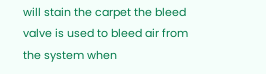will stain the carpet the bleed valve is used to bleed air from the system when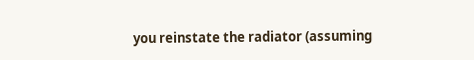you reinstate the radiator (assuming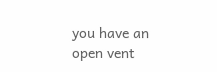you have an open vent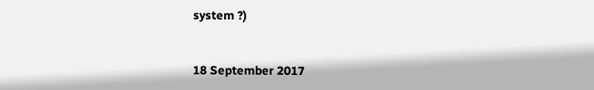system ?)


18 September 2017